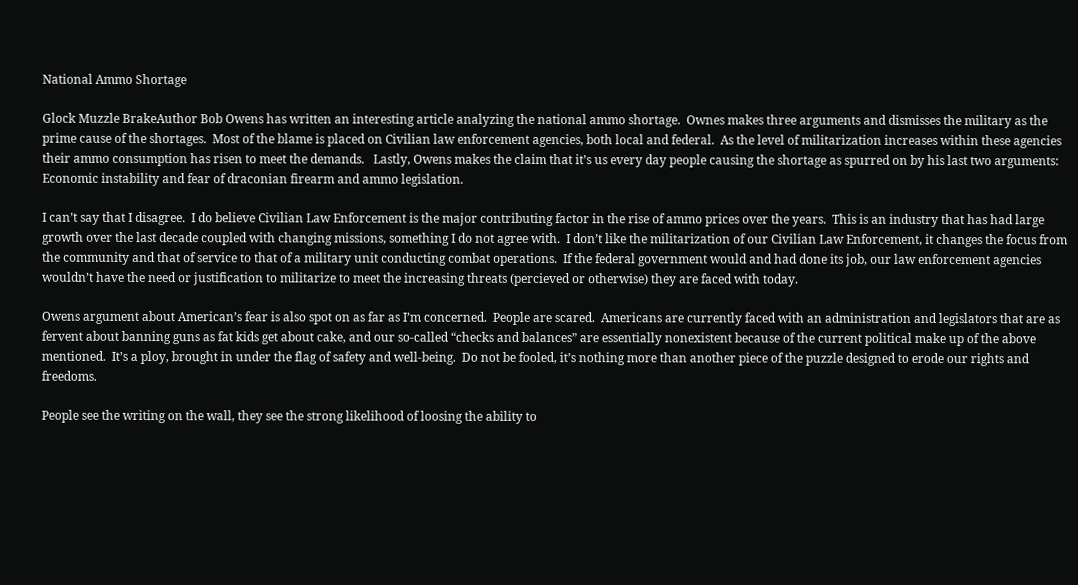National Ammo Shortage

Glock Muzzle BrakeAuthor Bob Owens has written an interesting article analyzing the national ammo shortage.  Ownes makes three arguments and dismisses the military as the prime cause of the shortages.  Most of the blame is placed on Civilian law enforcement agencies, both local and federal.  As the level of militarization increases within these agencies their ammo consumption has risen to meet the demands.   Lastly, Owens makes the claim that it’s us every day people causing the shortage as spurred on by his last two arguments:  Economic instability and fear of draconian firearm and ammo legislation.

I can’t say that I disagree.  I do believe Civilian Law Enforcement is the major contributing factor in the rise of ammo prices over the years.  This is an industry that has had large growth over the last decade coupled with changing missions, something I do not agree with.  I don’t like the militarization of our Civilian Law Enforcement, it changes the focus from the community and that of service to that of a military unit conducting combat operations.  If the federal government would and had done its job, our law enforcement agencies wouldn’t have the need or justification to militarize to meet the increasing threats (percieved or otherwise) they are faced with today.

Owens argument about American’s fear is also spot on as far as I’m concerned.  People are scared.  Americans are currently faced with an administration and legislators that are as fervent about banning guns as fat kids get about cake, and our so-called “checks and balances” are essentially nonexistent because of the current political make up of the above mentioned.  It’s a ploy, brought in under the flag of safety and well-being.  Do not be fooled, it’s nothing more than another piece of the puzzle designed to erode our rights and freedoms.

People see the writing on the wall, they see the strong likelihood of loosing the ability to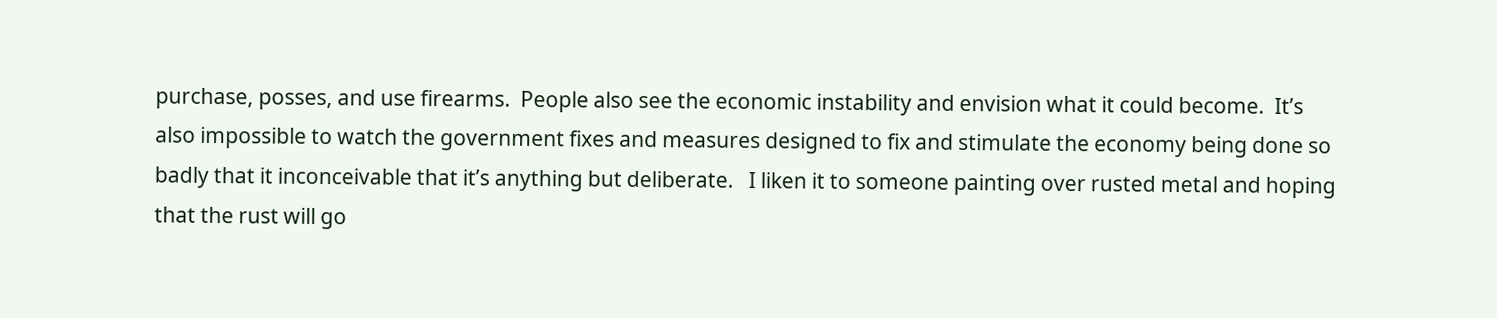purchase, posses, and use firearms.  People also see the economic instability and envision what it could become.  It’s also impossible to watch the government fixes and measures designed to fix and stimulate the economy being done so badly that it inconceivable that it’s anything but deliberate.   I liken it to someone painting over rusted metal and hoping that the rust will go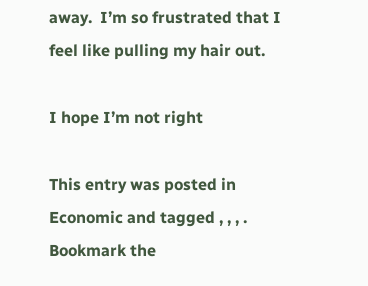away.  I’m so frustrated that I feel like pulling my hair out.

I hope I’m not right

This entry was posted in Economic and tagged , , , . Bookmark the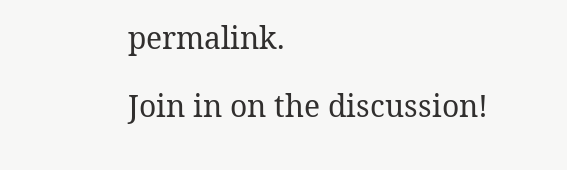permalink.

Join in on the discussion!